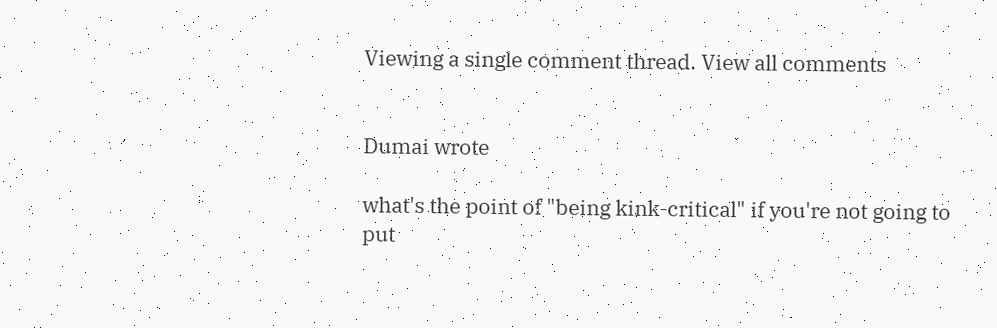Viewing a single comment thread. View all comments


Dumai wrote

what's the point of "being kink-critical" if you're not going to put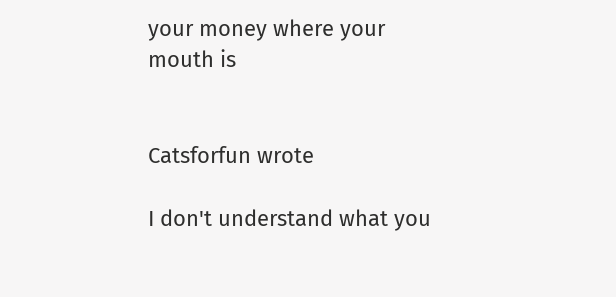your money where your mouth is


Catsforfun wrote

I don't understand what you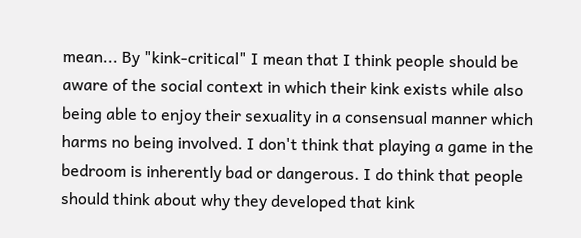mean... By "kink-critical" I mean that I think people should be aware of the social context in which their kink exists while also being able to enjoy their sexuality in a consensual manner which harms no being involved. I don't think that playing a game in the bedroom is inherently bad or dangerous. I do think that people should think about why they developed that kink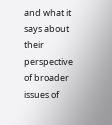and what it says about their perspective of broader issues of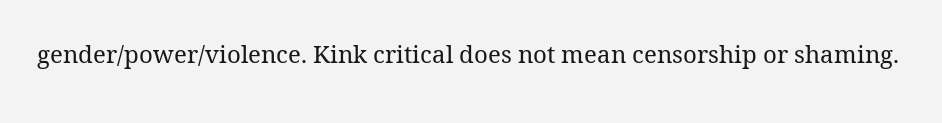gender/power/violence. Kink critical does not mean censorship or shaming.